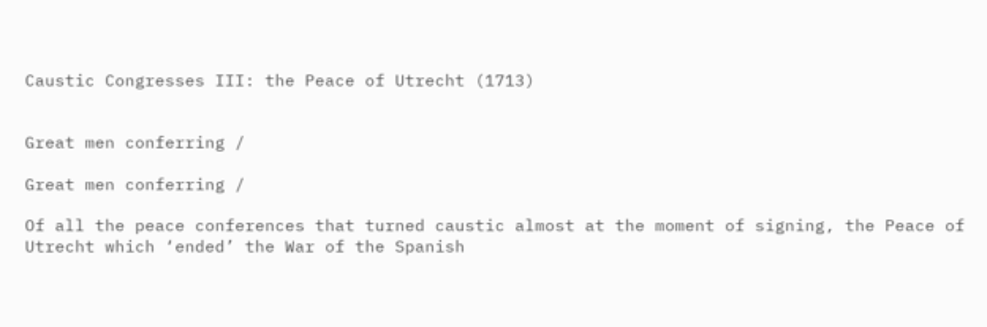Caustic Congresses III: the Peace of Utrecht (1713)


Great men conferring /

Great men conferring /

Of all the peace conferences that turned caustic almost at the moment of signing, the Peace of Utrecht which ‘ended’ the War of the Spanish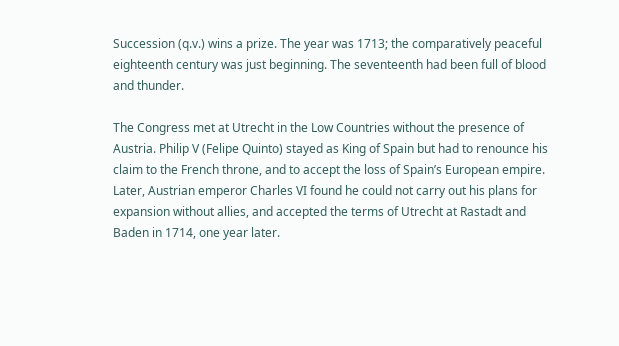Succession (q.v.) wins a prize. The year was 1713; the comparatively peaceful eighteenth century was just beginning. The seventeenth had been full of blood and thunder.

The Congress met at Utrecht in the Low Countries without the presence of Austria. Philip V (Felipe Quinto) stayed as King of Spain but had to renounce his claim to the French throne, and to accept the loss of Spain’s European empire. Later, Austrian emperor Charles VI found he could not carry out his plans for expansion without allies, and accepted the terms of Utrecht at Rastadt and Baden in 1714, one year later.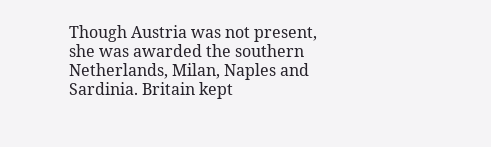Though Austria was not present, she was awarded the southern Netherlands, Milan, Naples and Sardinia. Britain kept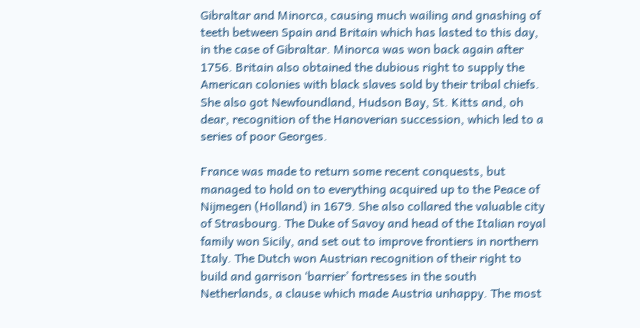Gibraltar and Minorca, causing much wailing and gnashing of teeth between Spain and Britain which has lasted to this day, in the case of Gibraltar. Minorca was won back again after 1756. Britain also obtained the dubious right to supply the American colonies with black slaves sold by their tribal chiefs. She also got Newfoundland, Hudson Bay, St. Kitts and, oh dear, recognition of the Hanoverian succession, which led to a series of poor Georges.

France was made to return some recent conquests, but managed to hold on to everything acquired up to the Peace of Nijmegen (Holland) in 1679. She also collared the valuable city of Strasbourg. The Duke of Savoy and head of the Italian royal family won Sicily, and set out to improve frontiers in northern Italy. The Dutch won Austrian recognition of their right to build and garrison ‘barrier’ fortresses in the south Netherlands, a clause which made Austria unhappy. The most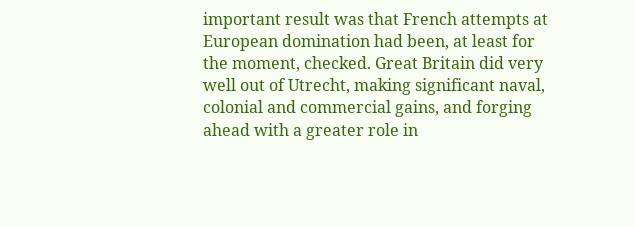important result was that French attempts at European domination had been, at least for the moment, checked. Great Britain did very well out of Utrecht, making significant naval, colonial and commercial gains, and forging ahead with a greater role in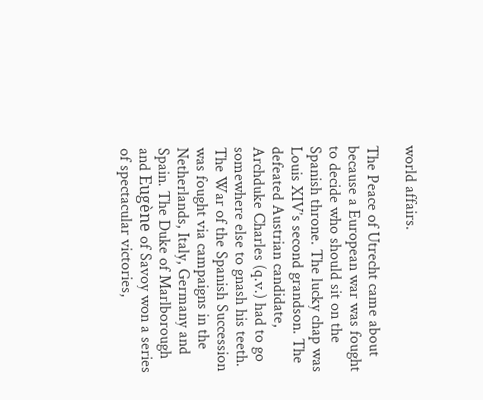world affairs.

The Peace of Utrecht came about because a European war was fought to decide who should sit on the Spanish throne. The lucky chap was Louis XIV’s second grandson. The defeated Austrian candidate, Archduke Charles (q.v.) had to go somewhere else to gnash his teeth. The War of the Spanish Succession was fought via campaigns in the Netherlands, Italy, Germany and Spain. The Duke of Marlborough and Eugène of Savoy won a series of spectacular victories,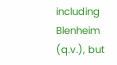including Blenheim (q.v.), but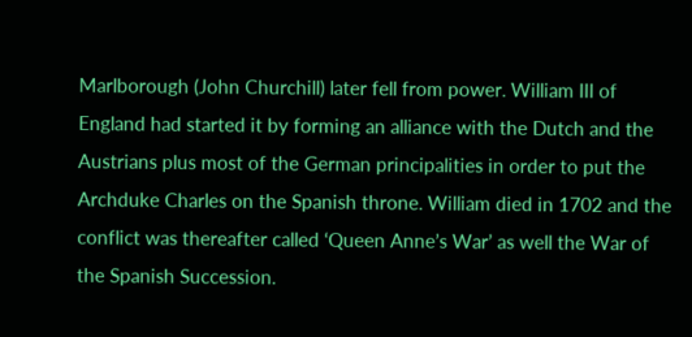Marlborough (John Churchill) later fell from power. William III of England had started it by forming an alliance with the Dutch and the Austrians plus most of the German principalities in order to put the Archduke Charles on the Spanish throne. William died in 1702 and the conflict was thereafter called ‘Queen Anne’s War’ as well the War of the Spanish Succession.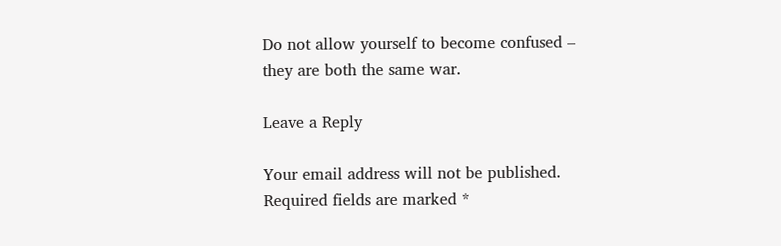Do not allow yourself to become confused – they are both the same war.

Leave a Reply

Your email address will not be published. Required fields are marked *